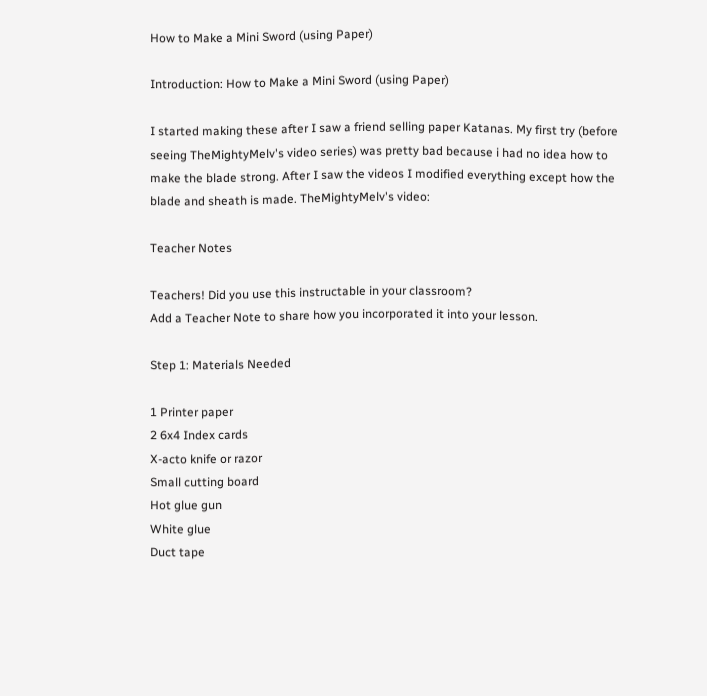How to Make a Mini Sword (using Paper)

Introduction: How to Make a Mini Sword (using Paper)

I started making these after I saw a friend selling paper Katanas. My first try (before seeing TheMightyMelv's video series) was pretty bad because i had no idea how to make the blade strong. After I saw the videos I modified everything except how the blade and sheath is made. TheMightyMelv's video:

Teacher Notes

Teachers! Did you use this instructable in your classroom?
Add a Teacher Note to share how you incorporated it into your lesson.

Step 1: Materials Needed

1 Printer paper
2 6x4 Index cards
X-acto knife or razor
Small cutting board
Hot glue gun
White glue
Duct tape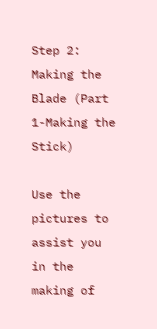Step 2: Making the Blade (Part 1-Making the Stick)

Use the pictures to assist you in the making of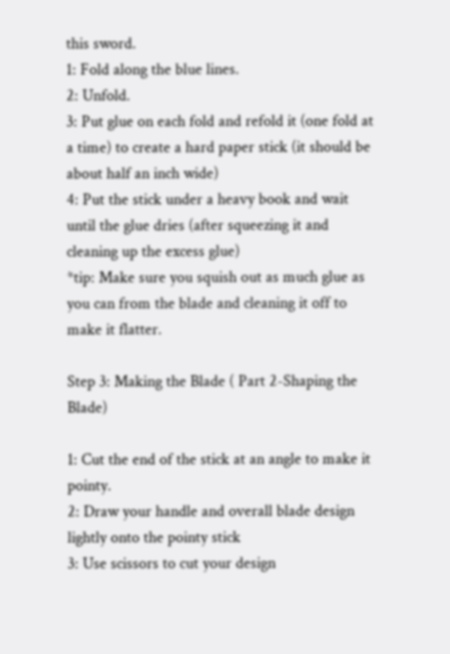this sword.
1: Fold along the blue lines.
2: Unfold.
3: Put glue on each fold and refold it (one fold at a time) to create a hard paper stick (it should be about half an inch wide)
4: Put the stick under a heavy book and wait until the glue dries (after squeezing it and cleaning up the excess glue)
*tip: Make sure you squish out as much glue as you can from the blade and cleaning it off to make it flatter.

Step 3: Making the Blade ( Part 2-Shaping the Blade)

1: Cut the end of the stick at an angle to make it pointy.
2: Draw your handle and overall blade design lightly onto the pointy stick
3: Use scissors to cut your design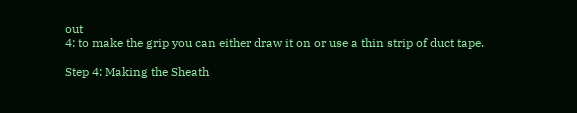out
4: to make the grip you can either draw it on or use a thin strip of duct tape.

Step 4: Making the Sheath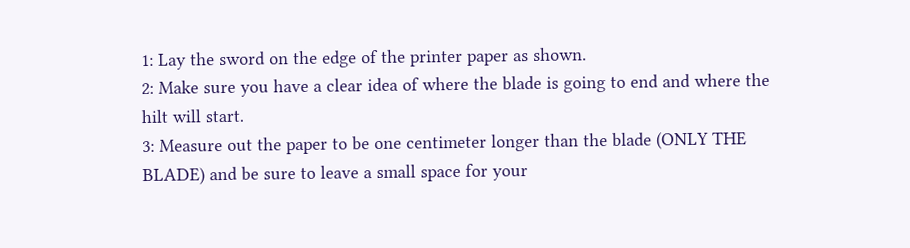1: Lay the sword on the edge of the printer paper as shown.
2: Make sure you have a clear idea of where the blade is going to end and where the hilt will start.
3: Measure out the paper to be one centimeter longer than the blade (ONLY THE BLADE) and be sure to leave a small space for your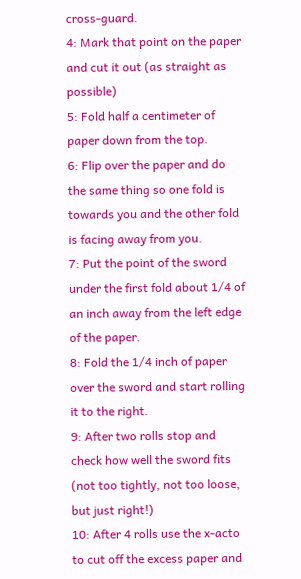cross-guard.
4: Mark that point on the paper and cut it out (as straight as possible)
5: Fold half a centimeter of paper down from the top.
6: Flip over the paper and do the same thing so one fold is towards you and the other fold is facing away from you.
7: Put the point of the sword under the first fold about 1/4 of an inch away from the left edge of the paper.
8: Fold the 1/4 inch of paper over the sword and start rolling it to the right.
9: After two rolls stop and check how well the sword fits (not too tightly, not too loose, but just right!)
10: After 4 rolls use the x-acto to cut off the excess paper and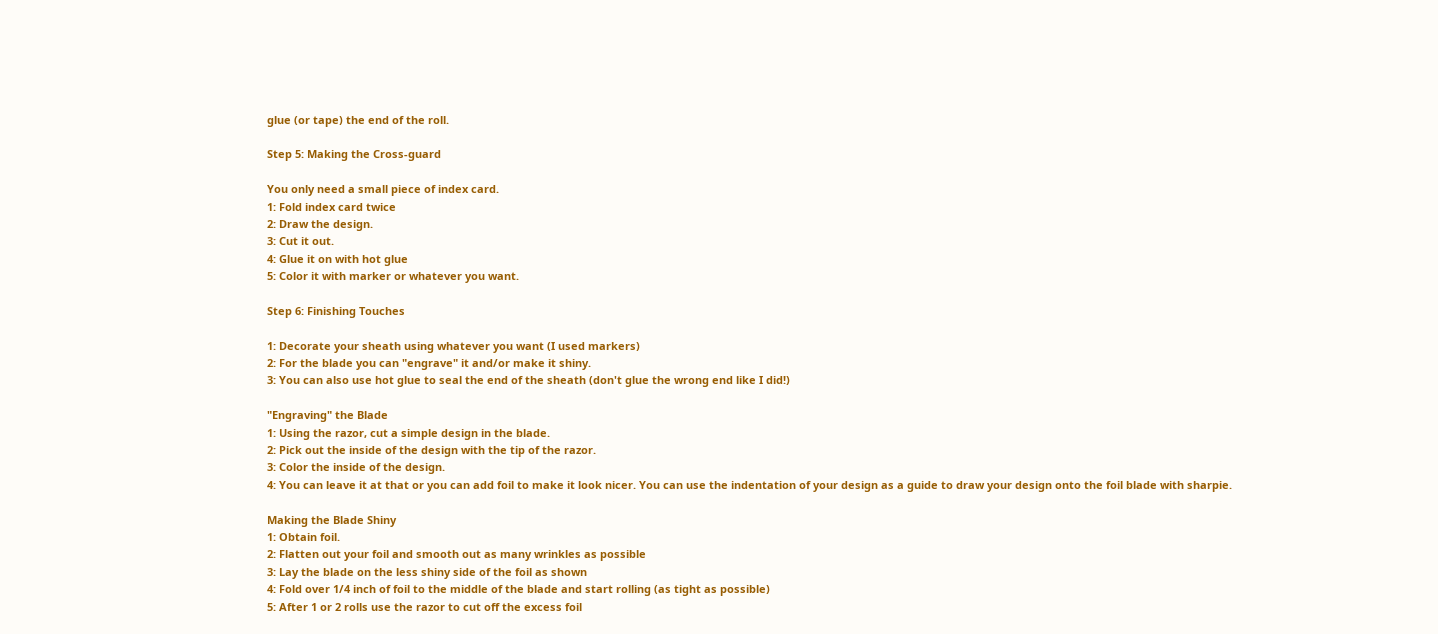glue (or tape) the end of the roll.

Step 5: Making the Cross-guard

You only need a small piece of index card.
1: Fold index card twice
2: Draw the design.
3: Cut it out.
4: Glue it on with hot glue
5: Color it with marker or whatever you want.

Step 6: Finishing Touches

1: Decorate your sheath using whatever you want (I used markers)
2: For the blade you can "engrave" it and/or make it shiny.
3: You can also use hot glue to seal the end of the sheath (don't glue the wrong end like I did!)

"Engraving" the Blade
1: Using the razor, cut a simple design in the blade.
2: Pick out the inside of the design with the tip of the razor.
3: Color the inside of the design.
4: You can leave it at that or you can add foil to make it look nicer. You can use the indentation of your design as a guide to draw your design onto the foil blade with sharpie.

Making the Blade Shiny
1: Obtain foil.
2: Flatten out your foil and smooth out as many wrinkles as possible
3: Lay the blade on the less shiny side of the foil as shown
4: Fold over 1/4 inch of foil to the middle of the blade and start rolling (as tight as possible)
5: After 1 or 2 rolls use the razor to cut off the excess foil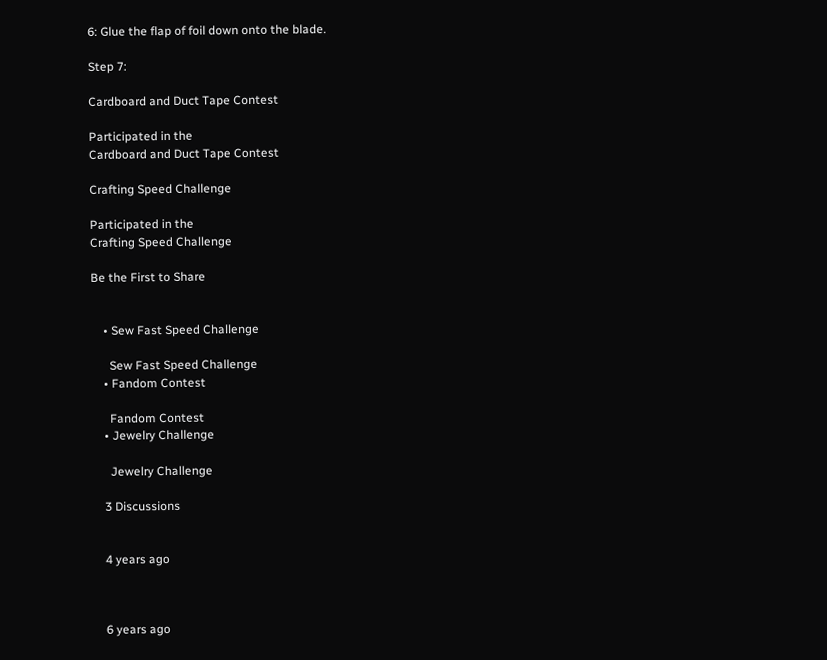6: Glue the flap of foil down onto the blade.

Step 7:

Cardboard and Duct Tape Contest

Participated in the
Cardboard and Duct Tape Contest

Crafting Speed Challenge

Participated in the
Crafting Speed Challenge

Be the First to Share


    • Sew Fast Speed Challenge

      Sew Fast Speed Challenge
    • Fandom Contest

      Fandom Contest
    • Jewelry Challenge

      Jewelry Challenge

    3 Discussions


    4 years ago



    6 years ago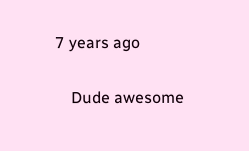7 years ago

    Dude awesome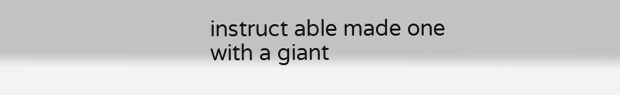instruct able made one with a giant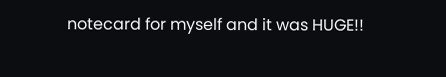notecard for myself and it was HUGE!!